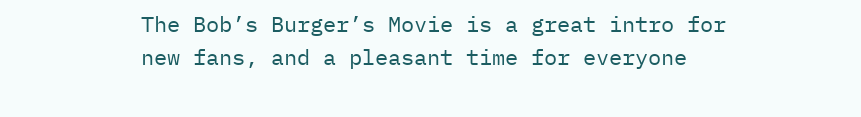The Bob’s Burger’s Movie is a great intro for new fans, and a pleasant time for everyone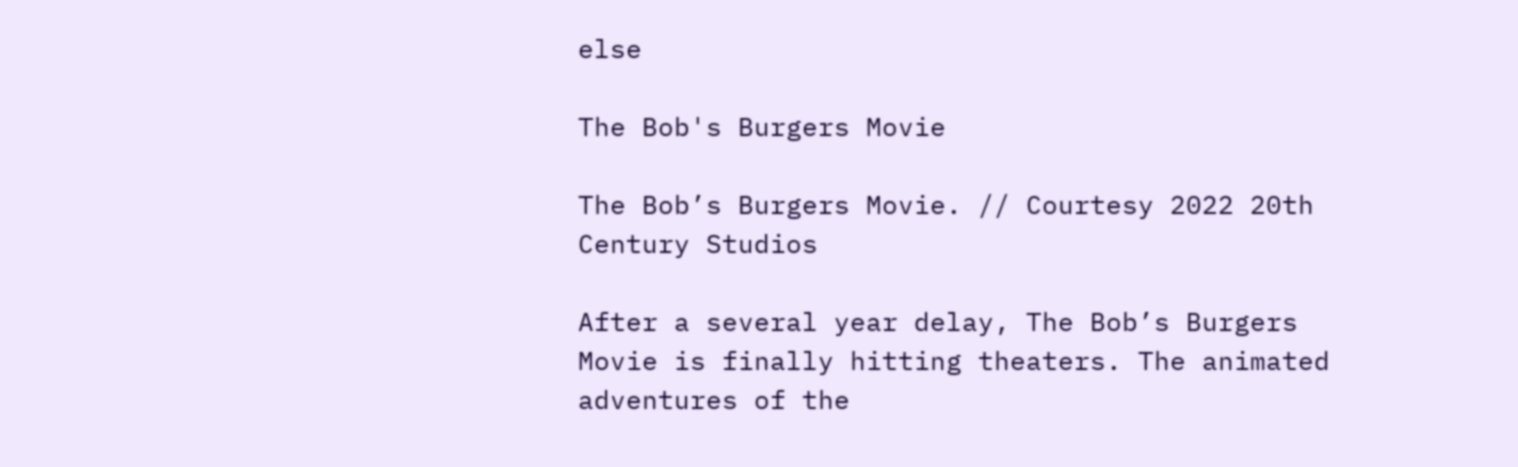else

The Bob's Burgers Movie

The Bob’s Burgers Movie. // Courtesy 2022 20th Century Studios

After a several year delay, The Bob’s Burgers Movie is finally hitting theaters. The animated adventures of the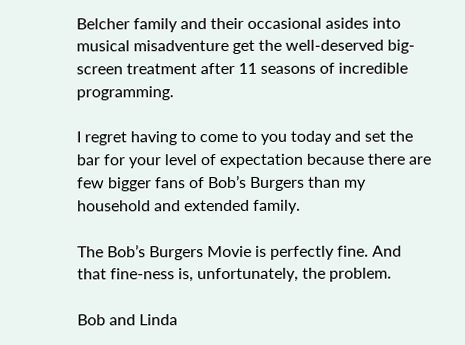Belcher family and their occasional asides into musical misadventure get the well-deserved big-screen treatment after 11 seasons of incredible programming.

I regret having to come to you today and set the bar for your level of expectation because there are few bigger fans of Bob’s Burgers than my household and extended family.

The Bob’s Burgers Movie is perfectly fine. And that fine-ness is, unfortunately, the problem.

Bob and Linda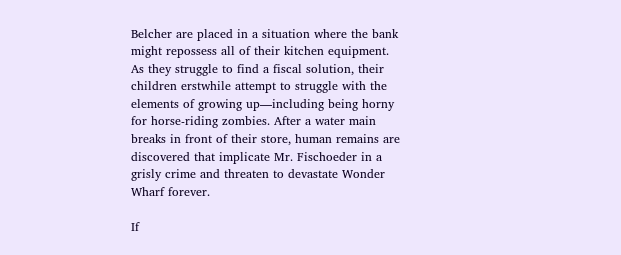Belcher are placed in a situation where the bank might repossess all of their kitchen equipment. As they struggle to find a fiscal solution, their children erstwhile attempt to struggle with the elements of growing up—including being horny for horse-riding zombies. After a water main breaks in front of their store, human remains are discovered that implicate Mr. Fischoeder in a grisly crime and threaten to devastate Wonder Wharf forever.

If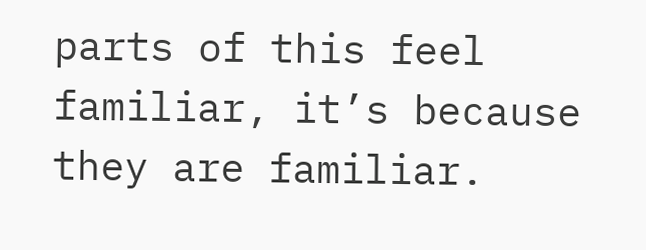parts of this feel familiar, it’s because they are familiar.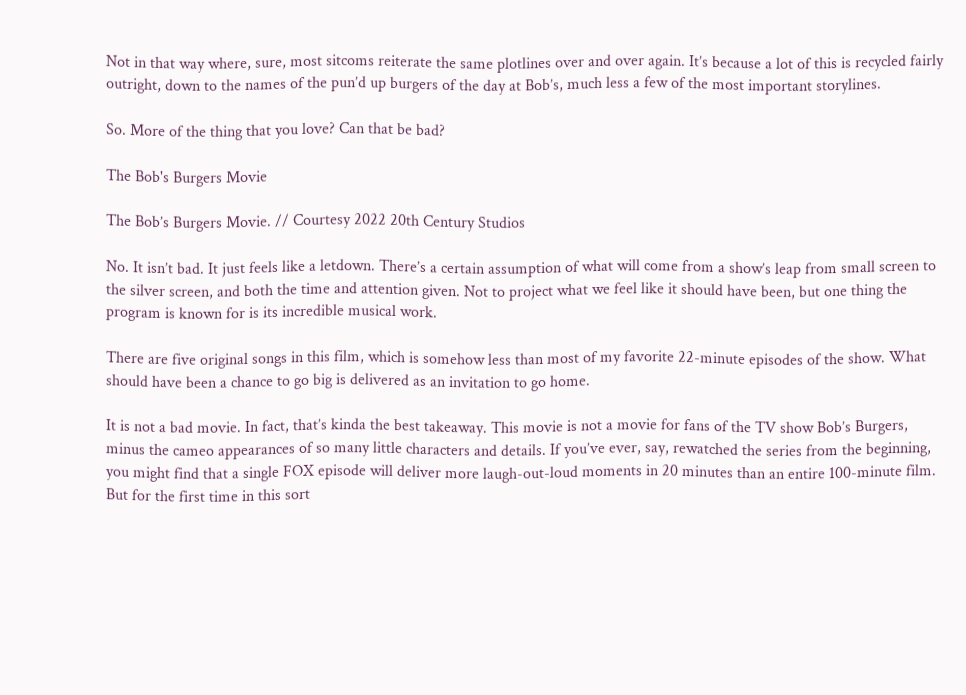Not in that way where, sure, most sitcoms reiterate the same plotlines over and over again. It’s because a lot of this is recycled fairly outright, down to the names of the pun’d up burgers of the day at Bob’s, much less a few of the most important storylines.

So. More of the thing that you love? Can that be bad?

The Bob's Burgers Movie

The Bob’s Burgers Movie. // Courtesy 2022 20th Century Studios

No. It isn’t bad. It just feels like a letdown. There’s a certain assumption of what will come from a show’s leap from small screen to the silver screen, and both the time and attention given. Not to project what we feel like it should have been, but one thing the program is known for is its incredible musical work.

There are five original songs in this film, which is somehow less than most of my favorite 22-minute episodes of the show. What should have been a chance to go big is delivered as an invitation to go home.

It is not a bad movie. In fact, that’s kinda the best takeaway. This movie is not a movie for fans of the TV show Bob’s Burgers, minus the cameo appearances of so many little characters and details. If you’ve ever, say, rewatched the series from the beginning, you might find that a single FOX episode will deliver more laugh-out-loud moments in 20 minutes than an entire 100-minute film. But for the first time in this sort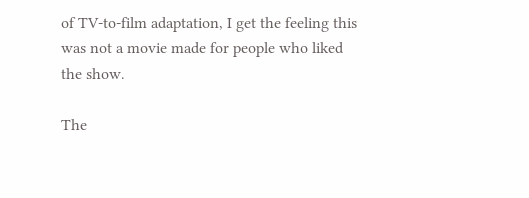of TV-to-film adaptation, I get the feeling this was not a movie made for people who liked the show.

The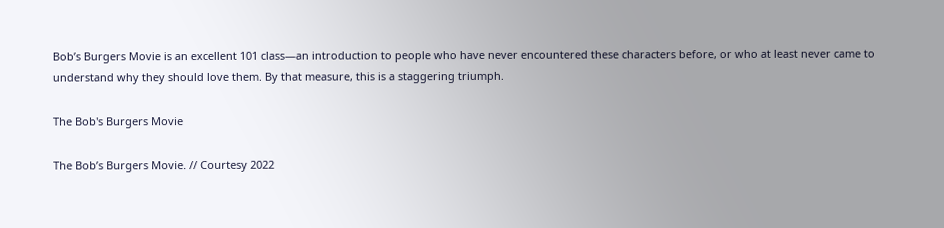Bob’s Burgers Movie is an excellent 101 class—an introduction to people who have never encountered these characters before, or who at least never came to understand why they should love them. By that measure, this is a staggering triumph.

The Bob's Burgers Movie

The Bob’s Burgers Movie. // Courtesy 2022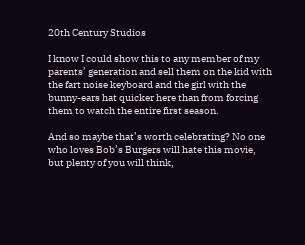20th Century Studios

I know I could show this to any member of my parents’ generation and sell them on the kid with the fart noise keyboard and the girl with the bunny-ears hat quicker here than from forcing them to watch the entire first season.

And so maybe that’s worth celebrating? No one who loves Bob’s Burgers will hate this movie, but plenty of you will think,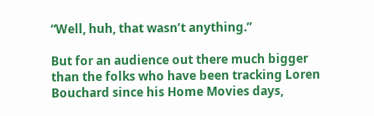“Well, huh, that wasn’t anything.”

But for an audience out there much bigger than the folks who have been tracking Loren Bouchard since his Home Movies days,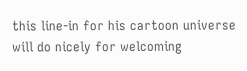this line-in for his cartoon universe will do nicely for welcoming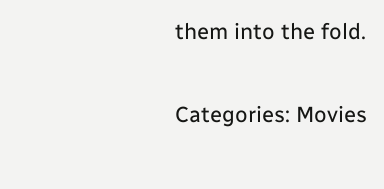them into the fold.

Categories: Movies